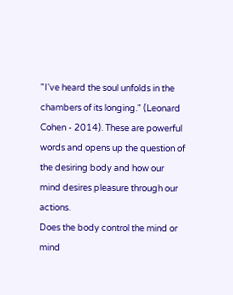"I've heard the soul unfolds in the chambers of its longing." (Leonard Cohen - 2014). These are powerful words and opens up the question of the desiring body and how our mind desires pleasure through our actions.
Does the body control the mind or mind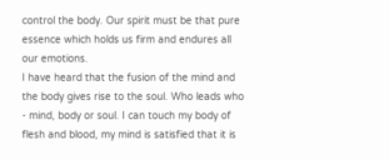control the body. Our spirit must be that pure essence which holds us firm and endures all our emotions.
I have heard that the fusion of the mind and the body gives rise to the soul. Who leads who - mind, body or soul. I can touch my body of flesh and blood, my mind is satisfied that it is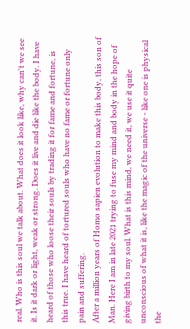real. Who is this soul we talk about. What does it look like, why can't we see it. Is it dark or light, weak or strong. Does it live and die like the body. I have heard of those who loose their souls by trading it for fame and fortune, is this true. I have heard of tortured souls who have no fame or fortune only pain and suffering.
After a million years of Homo sapien evolution to make this body, this son of Man. Here I am in late 2021 trying to fuse my mind and body in the hope of giving birth to my soul. What is this mind, we need it, we use it quite unconscious of what it is, like the magic of the universe - like one is physical the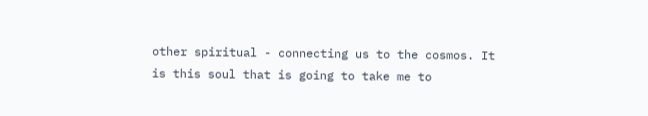other spiritual - connecting us to the cosmos. It is this soul that is going to take me to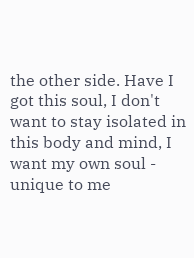the other side. Have I got this soul, I don't want to stay isolated in this body and mind, I want my own soul - unique to me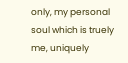only, my personal soul which is truely me, uniquely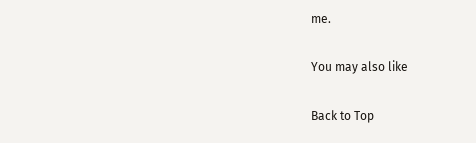me.

You may also like

Back to Top